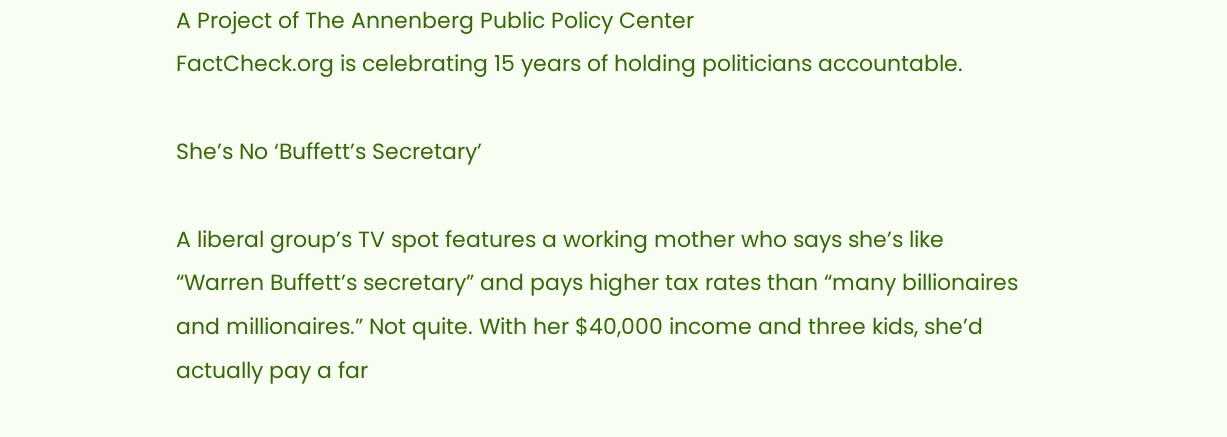A Project of The Annenberg Public Policy Center
FactCheck.org is celebrating 15 years of holding politicians accountable.

She’s No ‘Buffett’s Secretary’

A liberal group’s TV spot features a working mother who says she’s like “Warren Buffett’s secretary” and pays higher tax rates than “many billionaires and millionaires.” Not quite. With her $40,000 income and three kids, she’d actually pay a far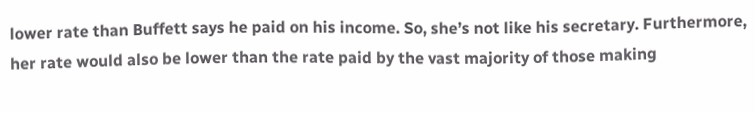lower rate than Buffett says he paid on his income. So, she’s not like his secretary. Furthermore, her rate would also be lower than the rate paid by the vast majority of those making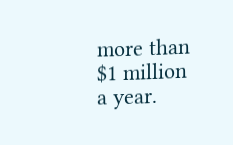more than $1 million a year.